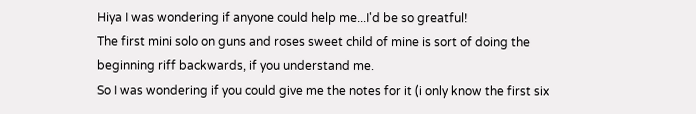Hiya I was wondering if anyone could help me...I'd be so greatful!
The first mini solo on guns and roses sweet child of mine is sort of doing the beginning riff backwards, if you understand me.
So I was wondering if you could give me the notes for it (i only know the first six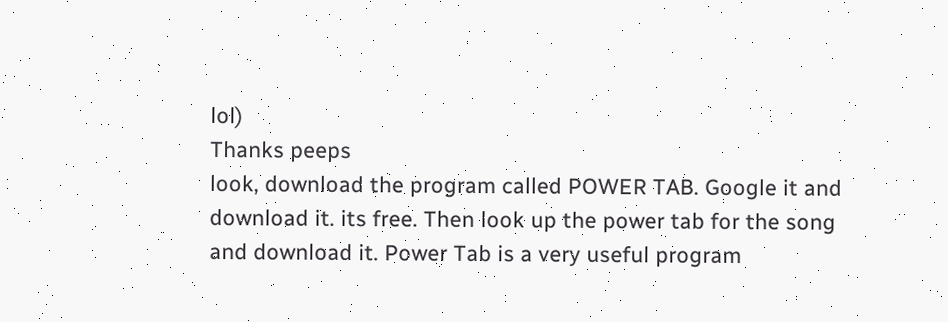lol)
Thanks peeps
look, download the program called POWER TAB. Google it and download it. its free. Then look up the power tab for the song and download it. Power Tab is a very useful program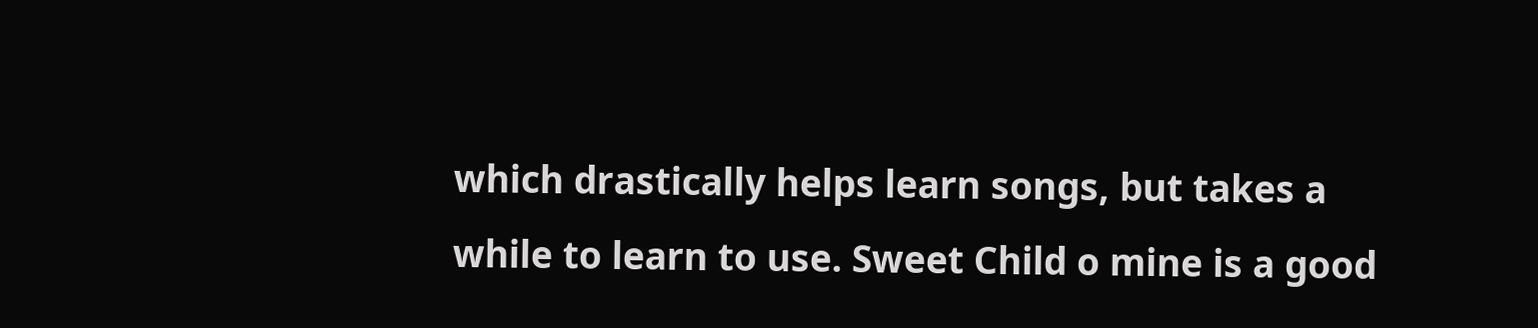which drastically helps learn songs, but takes a while to learn to use. Sweet Child o mine is a good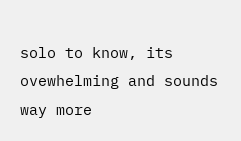solo to know, its ovewhelming and sounds way more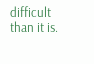difficult than it is.